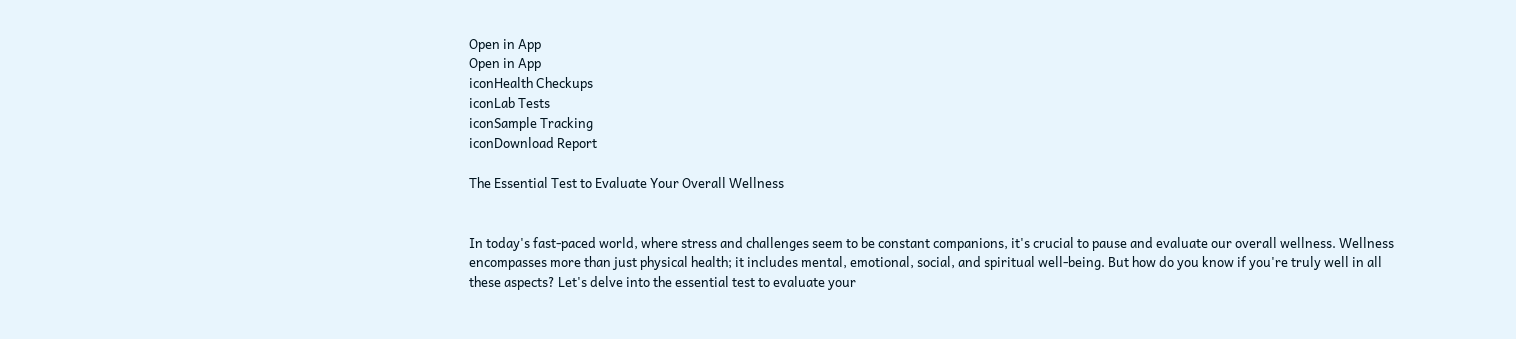Open in App
Open in App
iconHealth Checkups
iconLab Tests
iconSample Tracking
iconDownload Report

The Essential Test to Evaluate Your Overall Wellness


In today's fast-paced world, where stress and challenges seem to be constant companions, it's crucial to pause and evaluate our overall wellness. Wellness encompasses more than just physical health; it includes mental, emotional, social, and spiritual well-being. But how do you know if you're truly well in all these aspects? Let's delve into the essential test to evaluate your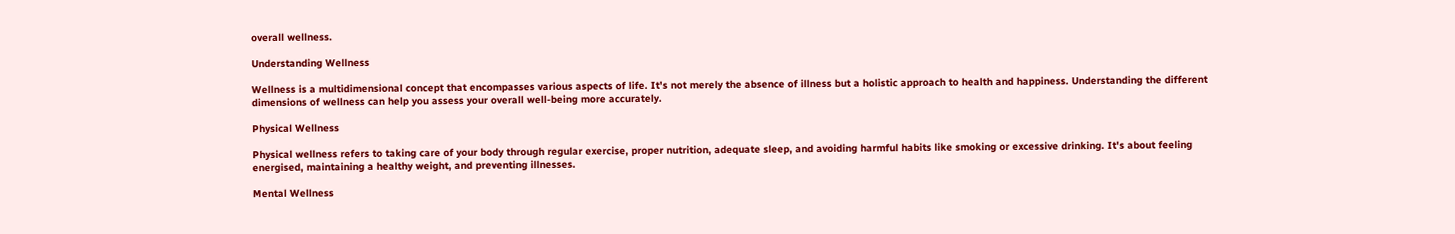overall wellness.

Understanding Wellness

Wellness is a multidimensional concept that encompasses various aspects of life. It's not merely the absence of illness but a holistic approach to health and happiness. Understanding the different dimensions of wellness can help you assess your overall well-being more accurately.

Physical Wellness

Physical wellness refers to taking care of your body through regular exercise, proper nutrition, adequate sleep, and avoiding harmful habits like smoking or excessive drinking. It's about feeling energised, maintaining a healthy weight, and preventing illnesses.

Mental Wellness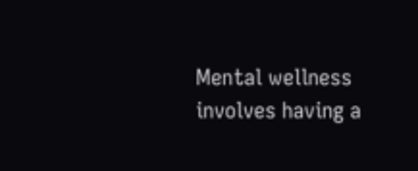Mental wellness involves having a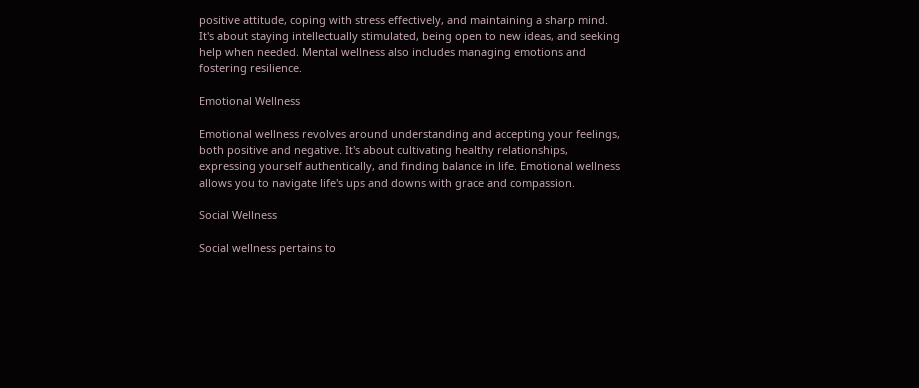positive attitude, coping with stress effectively, and maintaining a sharp mind. It's about staying intellectually stimulated, being open to new ideas, and seeking help when needed. Mental wellness also includes managing emotions and fostering resilience.

Emotional Wellness

Emotional wellness revolves around understanding and accepting your feelings, both positive and negative. It's about cultivating healthy relationships, expressing yourself authentically, and finding balance in life. Emotional wellness allows you to navigate life's ups and downs with grace and compassion.

Social Wellness

Social wellness pertains to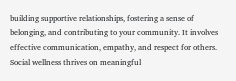building supportive relationships, fostering a sense of belonging, and contributing to your community. It involves effective communication, empathy, and respect for others. Social wellness thrives on meaningful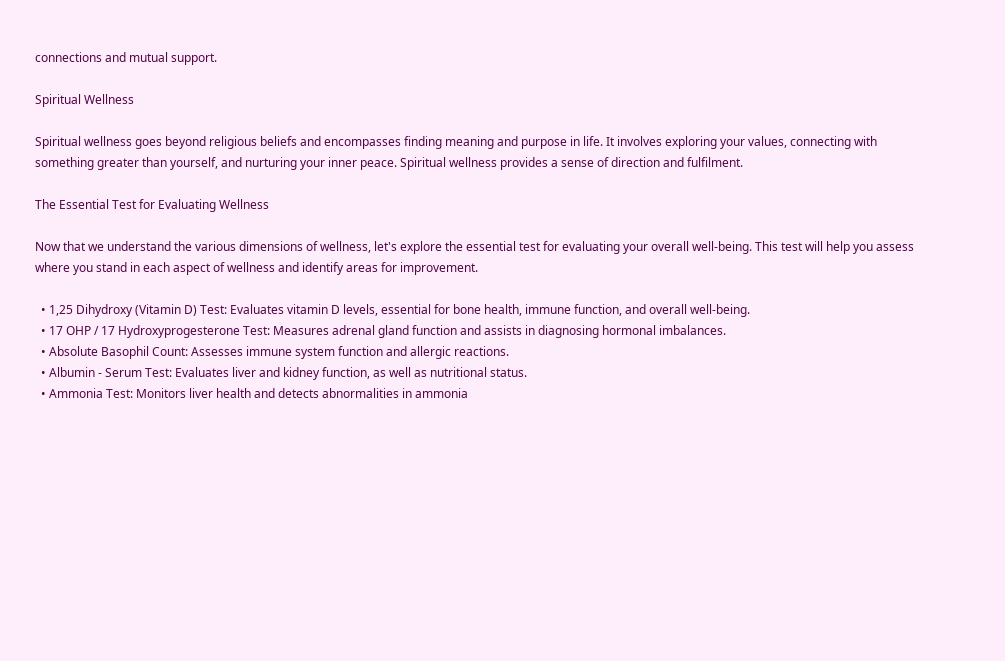connections and mutual support.

Spiritual Wellness

Spiritual wellness goes beyond religious beliefs and encompasses finding meaning and purpose in life. It involves exploring your values, connecting with something greater than yourself, and nurturing your inner peace. Spiritual wellness provides a sense of direction and fulfilment.

The Essential Test for Evaluating Wellness

Now that we understand the various dimensions of wellness, let's explore the essential test for evaluating your overall well-being. This test will help you assess where you stand in each aspect of wellness and identify areas for improvement.

  • 1,25 Dihydroxy (Vitamin D) Test: Evaluates vitamin D levels, essential for bone health, immune function, and overall well-being.
  • 17 OHP / 17 Hydroxyprogesterone Test: Measures adrenal gland function and assists in diagnosing hormonal imbalances.
  • Absolute Basophil Count: Assesses immune system function and allergic reactions.
  • Albumin - Serum Test: Evaluates liver and kidney function, as well as nutritional status.
  • Ammonia Test: Monitors liver health and detects abnormalities in ammonia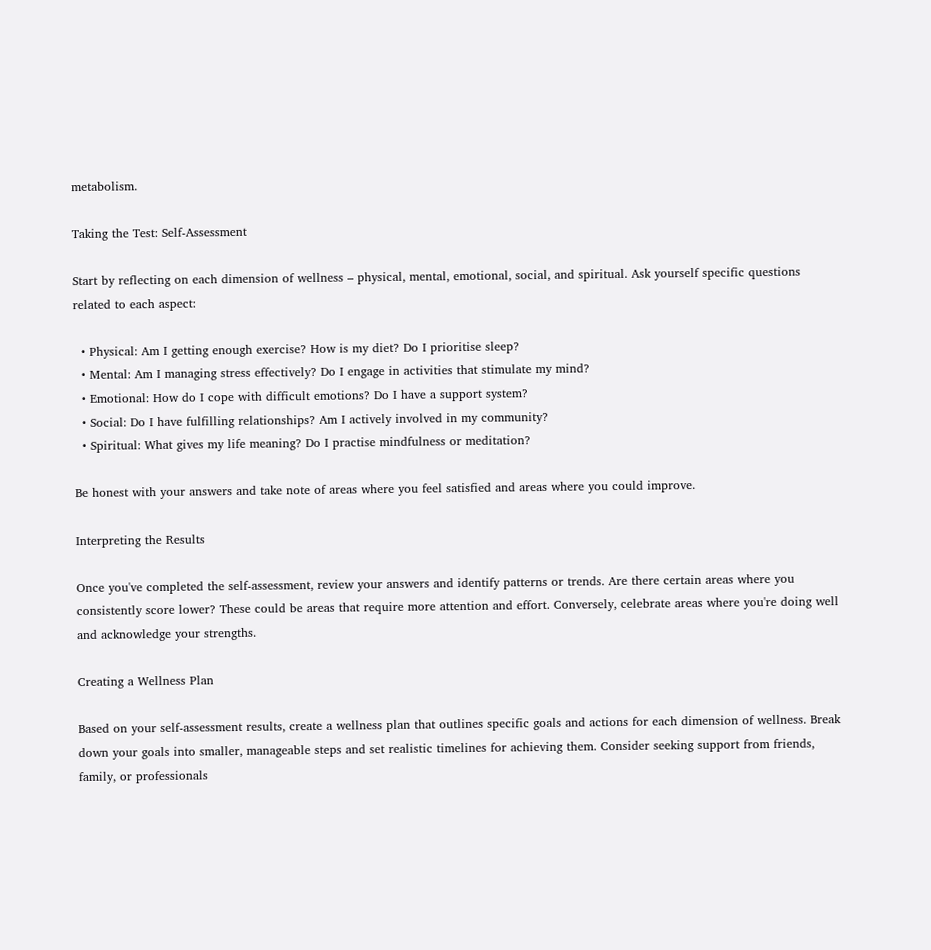metabolism.

Taking the Test: Self-Assessment

Start by reflecting on each dimension of wellness – physical, mental, emotional, social, and spiritual. Ask yourself specific questions related to each aspect:

  • Physical: Am I getting enough exercise? How is my diet? Do I prioritise sleep?
  • Mental: Am I managing stress effectively? Do I engage in activities that stimulate my mind?
  • Emotional: How do I cope with difficult emotions? Do I have a support system?
  • Social: Do I have fulfilling relationships? Am I actively involved in my community?
  • Spiritual: What gives my life meaning? Do I practise mindfulness or meditation?

Be honest with your answers and take note of areas where you feel satisfied and areas where you could improve.

Interpreting the Results

Once you've completed the self-assessment, review your answers and identify patterns or trends. Are there certain areas where you consistently score lower? These could be areas that require more attention and effort. Conversely, celebrate areas where you're doing well and acknowledge your strengths.

Creating a Wellness Plan

Based on your self-assessment results, create a wellness plan that outlines specific goals and actions for each dimension of wellness. Break down your goals into smaller, manageable steps and set realistic timelines for achieving them. Consider seeking support from friends, family, or professionals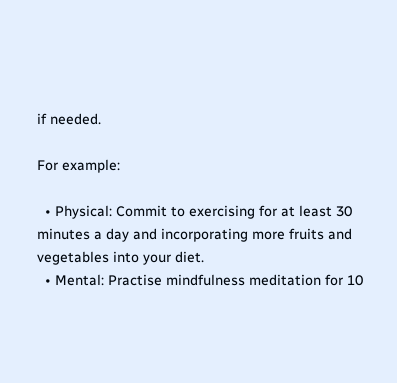if needed.

For example:

  • Physical: Commit to exercising for at least 30 minutes a day and incorporating more fruits and vegetables into your diet.
  • Mental: Practise mindfulness meditation for 10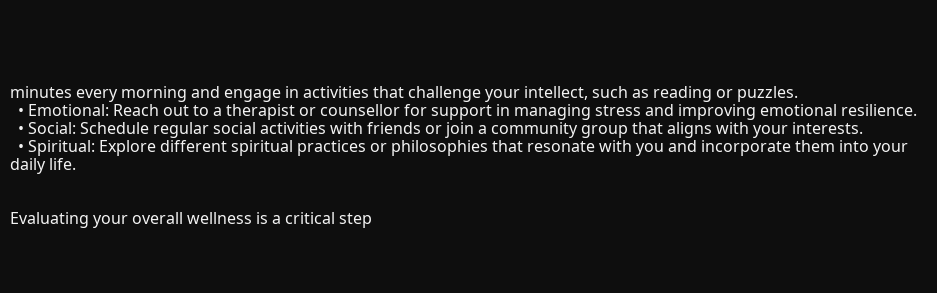minutes every morning and engage in activities that challenge your intellect, such as reading or puzzles.
  • Emotional: Reach out to a therapist or counsellor for support in managing stress and improving emotional resilience.
  • Social: Schedule regular social activities with friends or join a community group that aligns with your interests.
  • Spiritual: Explore different spiritual practices or philosophies that resonate with you and incorporate them into your daily life.


Evaluating your overall wellness is a critical step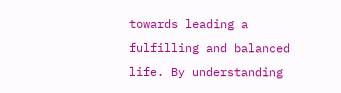towards leading a fulfilling and balanced life. By understanding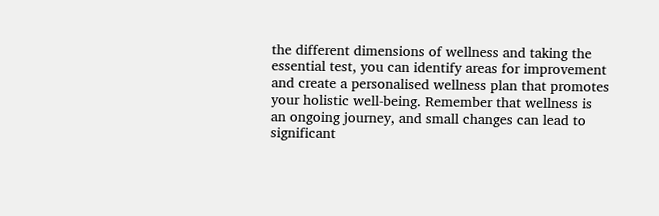the different dimensions of wellness and taking the essential test, you can identify areas for improvement and create a personalised wellness plan that promotes your holistic well-being. Remember that wellness is an ongoing journey, and small changes can lead to significant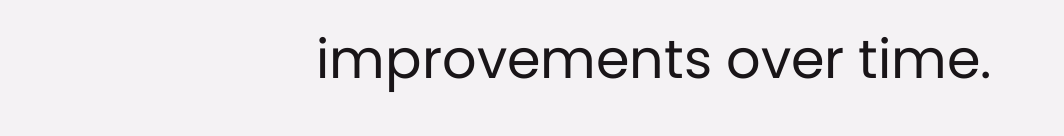improvements over time.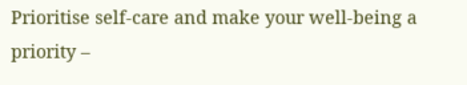Prioritise self-care and make your well-being a priority –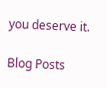you deserve it.

Blog Posts